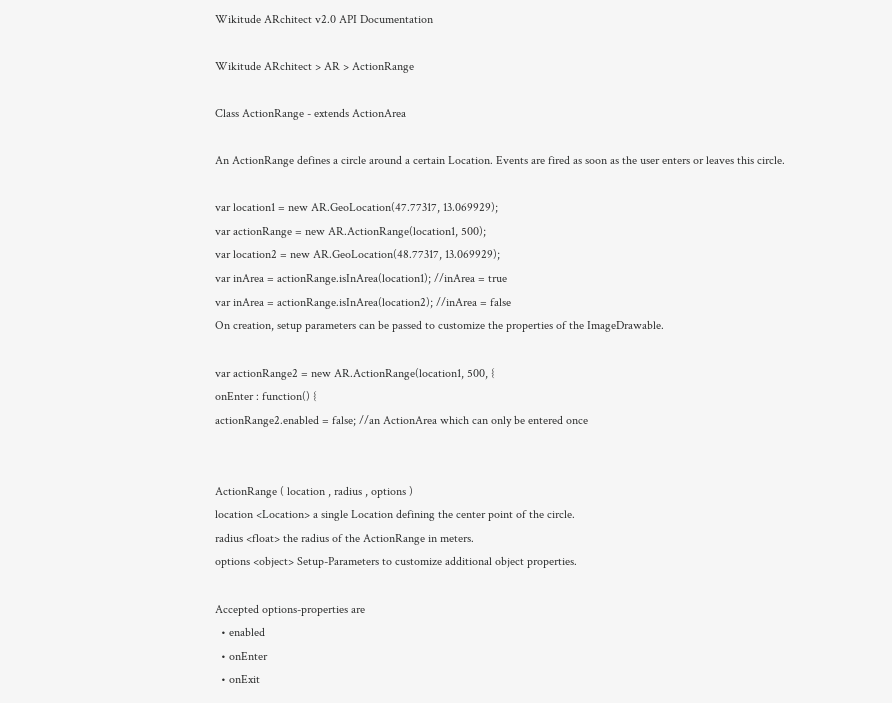Wikitude ARchitect v2.0 API Documentation

Wikitude ARchitect > AR > ActionRange

Class ActionRange - extends ActionArea

An ActionRange defines a circle around a certain Location. Events are fired as soon as the user enters or leaves this circle.

var location1 = new AR.GeoLocation(47.77317, 13.069929);
var actionRange = new AR.ActionRange(location1, 500);
var location2 = new AR.GeoLocation(48.77317, 13.069929);
var inArea = actionRange.isInArea(location1); //inArea = true
var inArea = actionRange.isInArea(location2); //inArea = false
On creation, setup parameters can be passed to customize the properties of the ImageDrawable.

var actionRange2 = new AR.ActionRange(location1, 500, {
onEnter : function() {
actionRange2.enabled = false; //an ActionArea which can only be entered once


ActionRange ( location , radius , options )
location <Location> a single Location defining the center point of the circle.
radius <float> the radius of the ActionRange in meters.
options <object> Setup-Parameters to customize additional object properties.

Accepted options-properties are
  • enabled
  • onEnter
  • onExit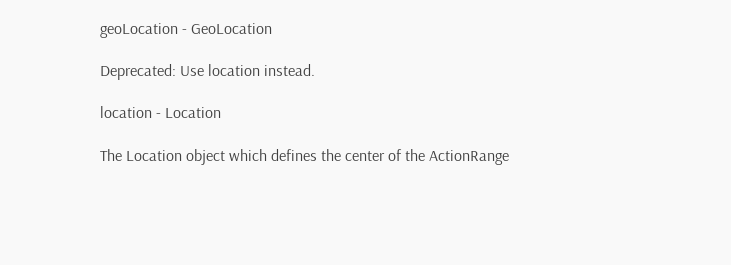geoLocation - GeoLocation

Deprecated: Use location instead.

location - Location

The Location object which defines the center of the ActionRange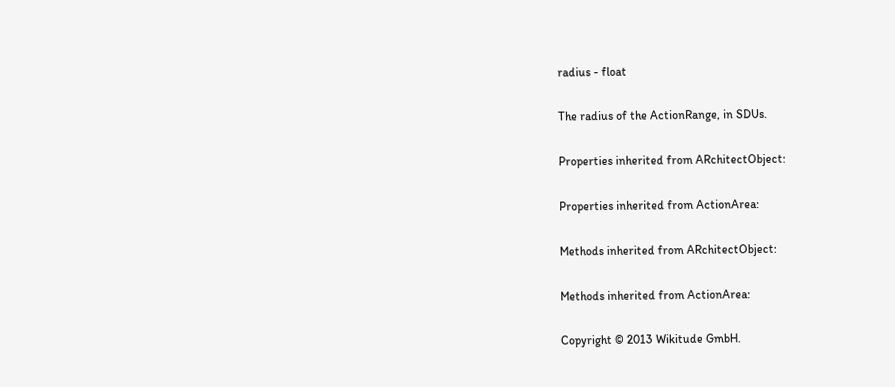radius - float

The radius of the ActionRange, in SDUs.

Properties inherited from ARchitectObject:

Properties inherited from ActionArea:

Methods inherited from ARchitectObject:

Methods inherited from ActionArea:

Copyright © 2013 Wikitude GmbH.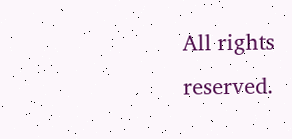All rights reserved.